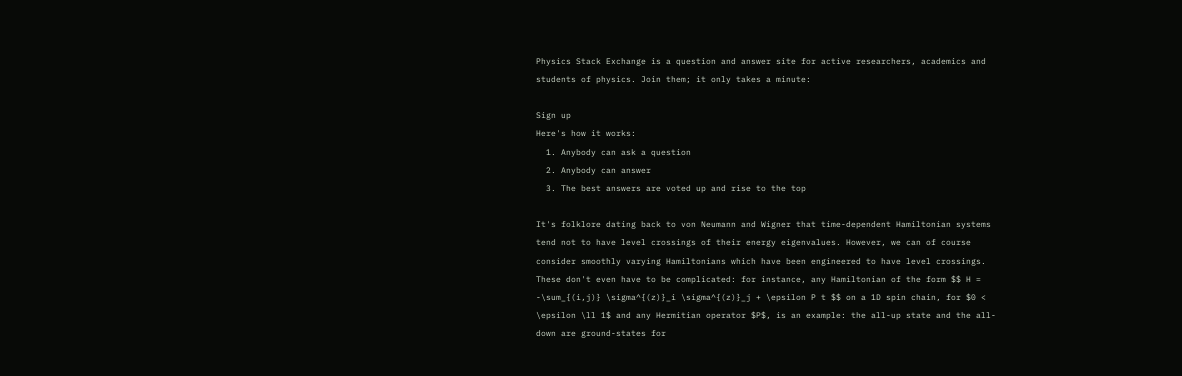Physics Stack Exchange is a question and answer site for active researchers, academics and students of physics. Join them; it only takes a minute:

Sign up
Here's how it works:
  1. Anybody can ask a question
  2. Anybody can answer
  3. The best answers are voted up and rise to the top

It's folklore dating back to von Neumann and Wigner that time-dependent Hamiltonian systems tend not to have level crossings of their energy eigenvalues. However, we can of course consider smoothly varying Hamiltonians which have been engineered to have level crossings. These don't even have to be complicated: for instance, any Hamiltonian of the form $$ H = -\sum_{(i,j)} \sigma^{(z)}_i \sigma^{(z)}_j + \epsilon P t $$ on a 1D spin chain, for $0 < \epsilon \ll 1$ and any Hermitian operator $P$, is an example: the all-up state and the all-down are ground-states for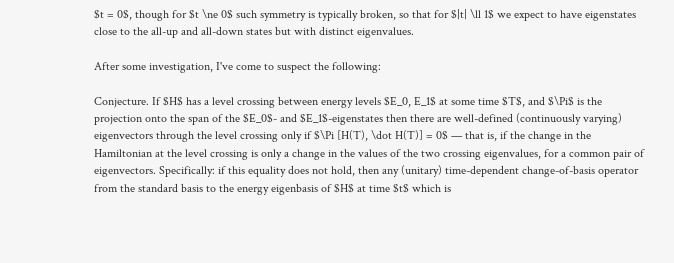$t = 0$, though for $t \ne 0$ such symmetry is typically broken, so that for $|t| \ll 1$ we expect to have eigenstates close to the all-up and all-down states but with distinct eigenvalues.

After some investigation, I've come to suspect the following:

Conjecture. If $H$ has a level crossing between energy levels $E_0, E_1$ at some time $T$, and $\Pi$ is the projection onto the span of the $E_0$- and $E_1$-eigenstates then there are well-defined (continuously varying) eigenvectors through the level crossing only if $\Pi [H(T), \dot H(T)] = 0$ — that is, if the change in the Hamiltonian at the level crossing is only a change in the values of the two crossing eigenvalues, for a common pair of eigenvectors. Specifically: if this equality does not hold, then any (unitary) time-dependent change-of-basis operator from the standard basis to the energy eigenbasis of $H$ at time $t$ which is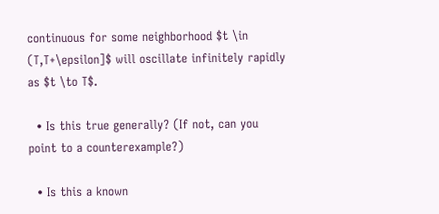continuous for some neighborhood $t \in (T,T+\epsilon]$ will oscillate infinitely rapidly as $t \to T$.

  • Is this true generally? (If not, can you point to a counterexample?)

  • Is this a known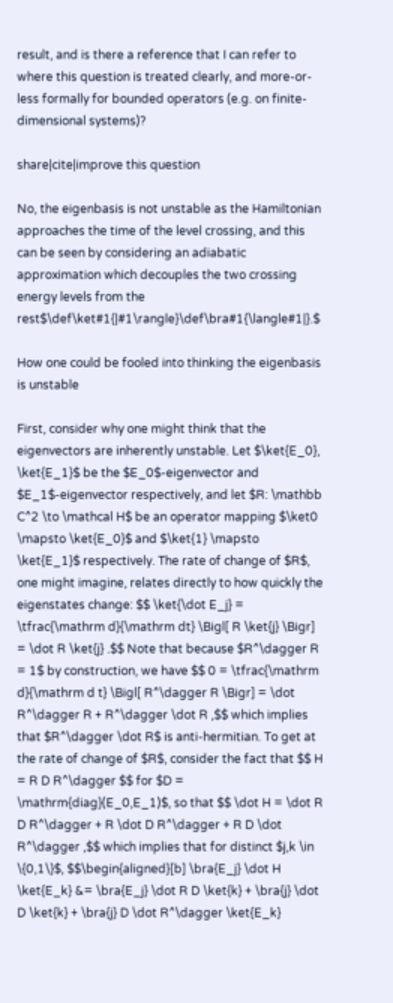result, and is there a reference that I can refer to where this question is treated clearly, and more-or-less formally for bounded operators (e.g. on finite-dimensional systems)?

share|cite|improve this question

No, the eigenbasis is not unstable as the Hamiltonian approaches the time of the level crossing, and this can be seen by considering an adiabatic approximation which decouples the two crossing energy levels from the rest$\def\ket#1{|#1\rangle}\def\bra#1{\langle#1|}.$

How one could be fooled into thinking the eigenbasis is unstable

First, consider why one might think that the eigenvectors are inherently unstable. Let $\ket{E_0}, \ket{E_1}$ be the $E_0$-eigenvector and $E_1$-eigenvector respectively, and let $R: \mathbb C^2 \to \mathcal H$ be an operator mapping $\ket0 \mapsto \ket{E_0}$ and $\ket{1} \mapsto \ket{E_1}$ respectively. The rate of change of $R$, one might imagine, relates directly to how quickly the eigenstates change: $$ \ket{\dot E_j} = \tfrac{\mathrm d}{\mathrm dt} \Bigl[ R \ket{j} \Bigr] = \dot R \ket{j} .$$ Note that because $R^\dagger R = 1$ by construction, we have $$ 0 = \tfrac{\mathrm d}{\mathrm d t} \Bigl[ R^\dagger R \Bigr] = \dot R^\dagger R + R^\dagger \dot R ,$$ which implies that $R^\dagger \dot R$ is anti-hermitian. To get at the rate of change of $R$, consider the fact that $$ H = R D R^\dagger $$ for $D = \mathrm{diag}(E_0,E_1)$, so that $$ \dot H = \dot R D R^\dagger + R \dot D R^\dagger + R D \dot R^\dagger ,$$ which implies that for distinct $j,k \in \{0,1\}$, $$\begin{aligned}[b] \bra{E_j} \dot H \ket{E_k} &= \bra{E_j} \dot R D \ket{k} + \bra{j} \dot D \ket{k} + \bra{j} D \dot R^\dagger \ket{E_k}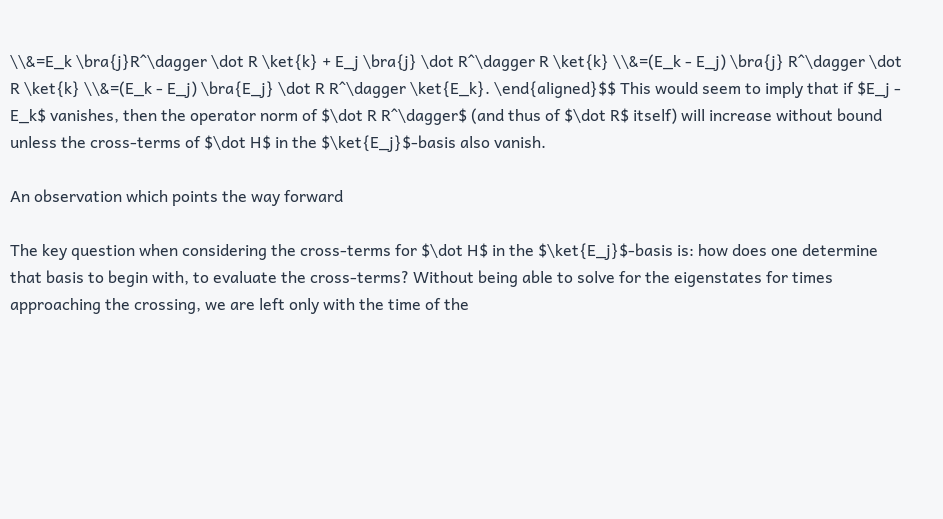\\&=E_k \bra{j}R^\dagger \dot R \ket{k} + E_j \bra{j} \dot R^\dagger R \ket{k} \\&=(E_k - E_j) \bra{j} R^\dagger \dot R \ket{k} \\&=(E_k - E_j) \bra{E_j} \dot R R^\dagger \ket{E_k}. \end{aligned}$$ This would seem to imply that if $E_j - E_k$ vanishes, then the operator norm of $\dot R R^\dagger$ (and thus of $\dot R$ itself) will increase without bound unless the cross-terms of $\dot H$ in the $\ket{E_j}$-basis also vanish.

An observation which points the way forward

The key question when considering the cross-terms for $\dot H$ in the $\ket{E_j}$-basis is: how does one determine that basis to begin with, to evaluate the cross-terms? Without being able to solve for the eigenstates for times approaching the crossing, we are left only with the time of the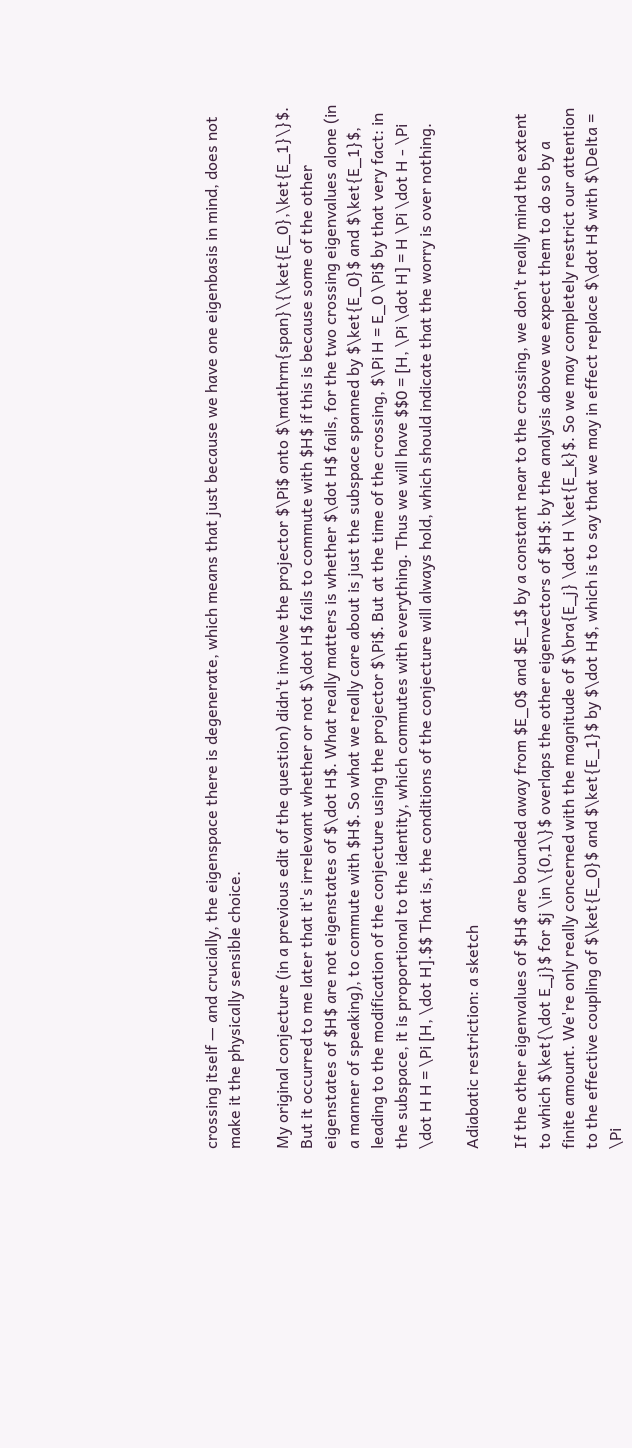crossing itself — and crucially, the eigenspace there is degenerate, which means that just because we have one eigenbasis in mind, does not make it the physically sensible choice.

My original conjecture (in a previous edit of the question) didn't involve the projector $\Pi$ onto $\mathrm{span}\{\ket{E_0},\ket{E_1}\}$. But it occurred to me later that it's irrelevant whether or not $\dot H$ fails to commute with $H$ if this is because some of the other eigenstates of $H$ are not eigenstates of $\dot H$. What really matters is whether $\dot H$ fails, for the two crossing eigenvalues alone (in a manner of speaking), to commute with $H$. So what we really care about is just the subspace spanned by $\ket{E_0}$ and $\ket{E_1}$, leading to the modification of the conjecture using the projector $\Pi$. But at the time of the crossing, $\Pi H = E_0 \Pi$ by that very fact: in the subspace, it is proportional to the identity, which commutes with everything. Thus we will have $$0 = [H, \Pi \dot H] = H \Pi \dot H - \Pi \dot H H = \Pi [H, \dot H].$$ That is, the conditions of the conjecture will always hold, which should indicate that the worry is over nothing.

Adiabatic restriction: a sketch

If the other eigenvalues of $H$ are bounded away from $E_0$ and $E_1$ by a constant near to the crossing, we don't really mind the extent to which $\ket{\dot E_j}$ for $j \in \{0,1\}$ overlaps the other eigenvectors of $H$: by the analysis above we expect them to do so by a finite amount. We're only really concerned with the magnitude of $\bra{E_j} \dot H \ket{E_k}$. So we may completely restrict our attention to the effective coupling of $\ket{E_0}$ and $\ket{E_1}$ by $\dot H$, which is to say that we may in effect replace $\dot H$ with $\Delta = \Pi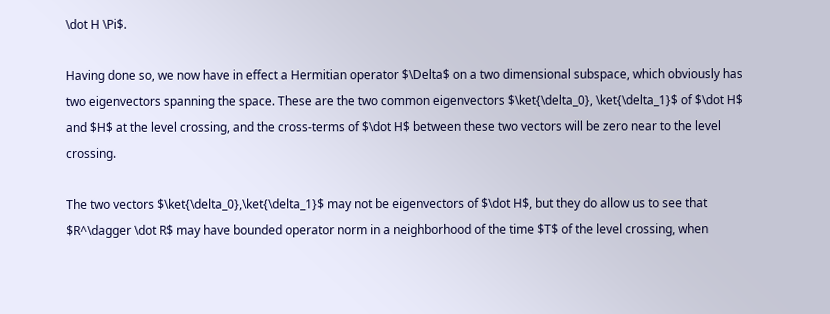\dot H \Pi$.

Having done so, we now have in effect a Hermitian operator $\Delta$ on a two dimensional subspace, which obviously has two eigenvectors spanning the space. These are the two common eigenvectors $\ket{\delta_0}, \ket{\delta_1}$ of $\dot H$ and $H$ at the level crossing, and the cross-terms of $\dot H$ between these two vectors will be zero near to the level crossing.

The two vectors $\ket{\delta_0},\ket{\delta_1}$ may not be eigenvectors of $\dot H$, but they do allow us to see that $R^\dagger \dot R$ may have bounded operator norm in a neighborhood of the time $T$ of the level crossing, when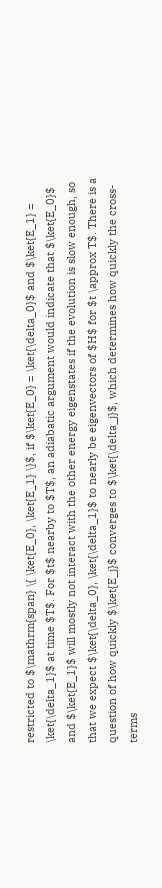restricted to $\mathrm{span} \{ \ket{E_0}, \ket{E_1} \}$, if $\ket{E_0} = \ket{\delta_0}$ and $\ket{E_1} = \ket{\delta_1}$ at time $T$. For $t$ nearby to $T$, an adiabatic argument would indicate that $\ket{E_0}$ and $\ket{E_1}$ will mostly not interact with the other energy eigenstates if the evolution is slow enough, so that we expect $\ket{\delta_0}, \ket{\delta_1}$ to nearly be eigenvectors of $H$ for $t \approx T$. There is a question of how quickly $\ket{E_j}$ converges to $\ket{\delta_j}$, which determines how quickly the cross-terms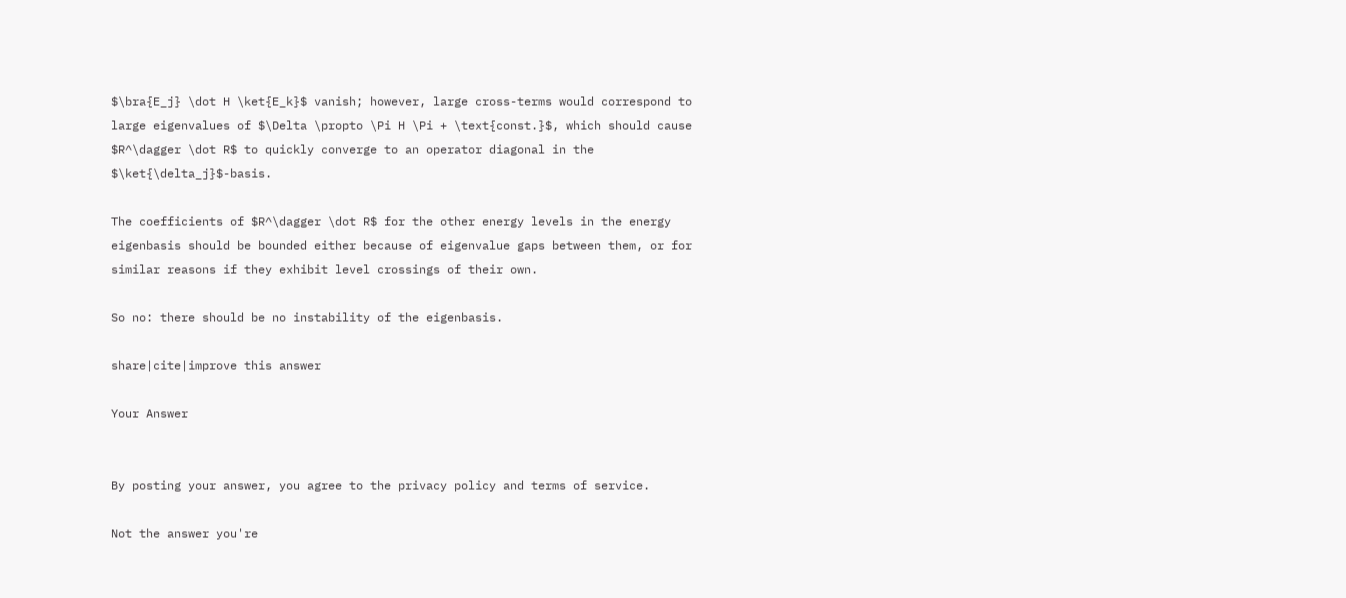$\bra{E_j} \dot H \ket{E_k}$ vanish; however, large cross-terms would correspond to large eigenvalues of $\Delta \propto \Pi H \Pi + \text{const.}$, which should cause $R^\dagger \dot R$ to quickly converge to an operator diagonal in the $\ket{\delta_j}$-basis.

The coefficients of $R^\dagger \dot R$ for the other energy levels in the energy eigenbasis should be bounded either because of eigenvalue gaps between them, or for similar reasons if they exhibit level crossings of their own.

So no: there should be no instability of the eigenbasis.

share|cite|improve this answer

Your Answer


By posting your answer, you agree to the privacy policy and terms of service.

Not the answer you're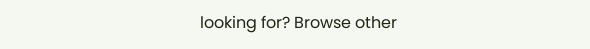looking for? Browse other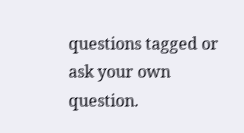questions tagged or ask your own question.